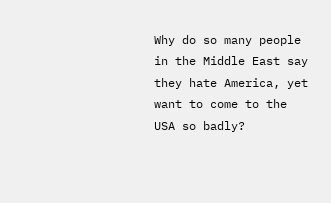Why do so many people in the Middle East say they hate America, yet want to come to the USA so badly?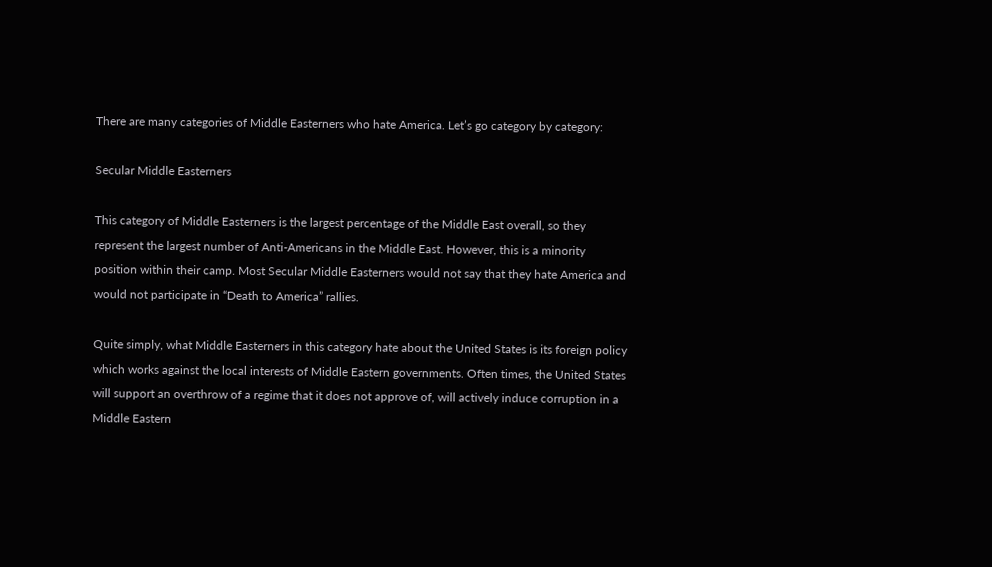There are many categories of Middle Easterners who hate America. Let’s go category by category:

Secular Middle Easterners

This category of Middle Easterners is the largest percentage of the Middle East overall, so they represent the largest number of Anti-Americans in the Middle East. However, this is a minority position within their camp. Most Secular Middle Easterners would not say that they hate America and would not participate in “Death to America” rallies.

Quite simply, what Middle Easterners in this category hate about the United States is its foreign policy which works against the local interests of Middle Eastern governments. Often times, the United States will support an overthrow of a regime that it does not approve of, will actively induce corruption in a Middle Eastern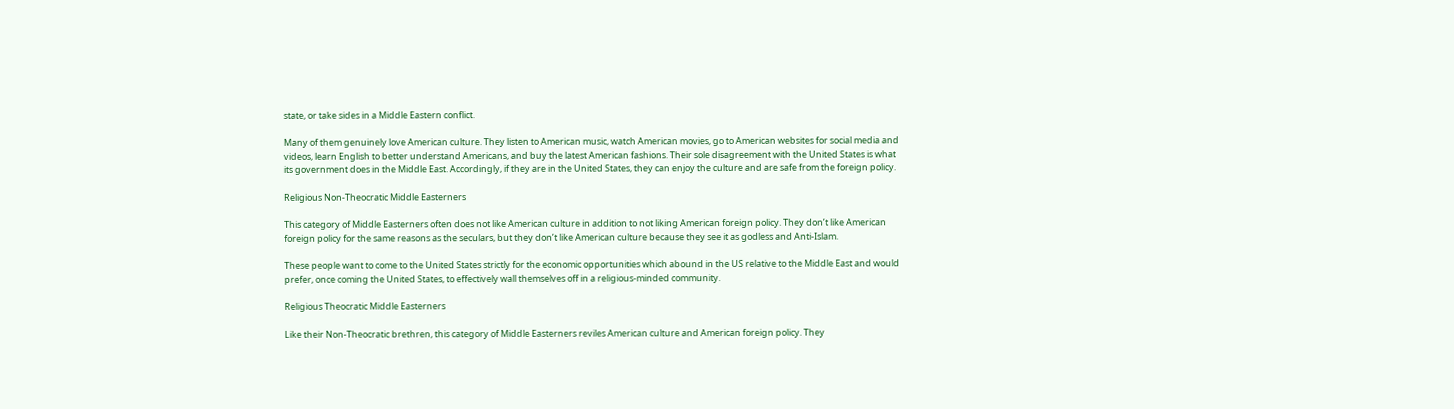state, or take sides in a Middle Eastern conflict.

Many of them genuinely love American culture. They listen to American music, watch American movies, go to American websites for social media and videos, learn English to better understand Americans, and buy the latest American fashions. Their sole disagreement with the United States is what its government does in the Middle East. Accordingly, if they are in the United States, they can enjoy the culture and are safe from the foreign policy.

Religious Non-Theocratic Middle Easterners

This category of Middle Easterners often does not like American culture in addition to not liking American foreign policy. They don’t like American foreign policy for the same reasons as the seculars, but they don’t like American culture because they see it as godless and Anti-Islam.

These people want to come to the United States strictly for the economic opportunities which abound in the US relative to the Middle East and would prefer, once coming the United States, to effectively wall themselves off in a religious-minded community.

Religious Theocratic Middle Easterners

Like their Non-Theocratic brethren, this category of Middle Easterners reviles American culture and American foreign policy. They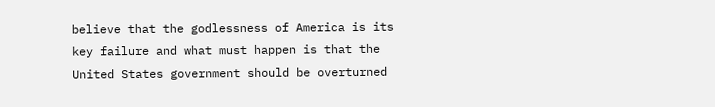believe that the godlessness of America is its key failure and what must happen is that the United States government should be overturned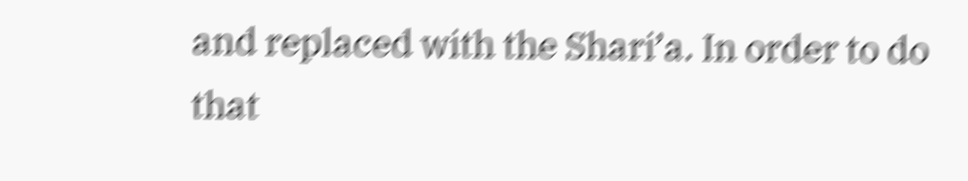and replaced with the Shari’a. In order to do that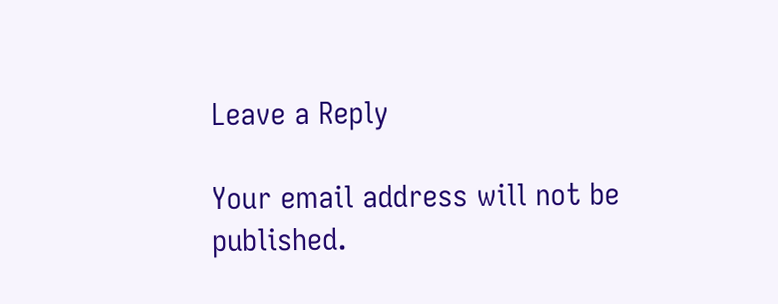Leave a Reply

Your email address will not be published.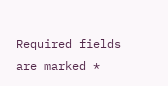Required fields are marked *